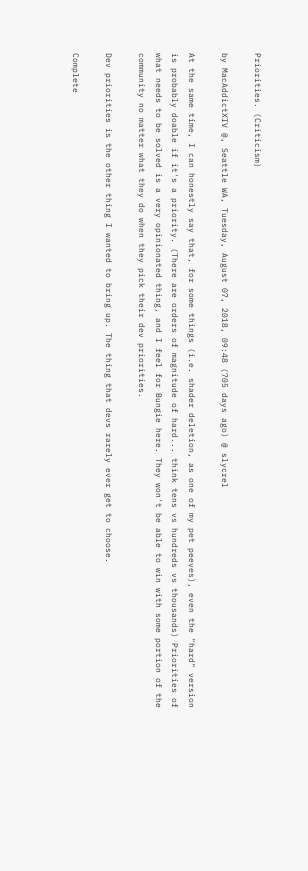Priorities. (Criticism)

by MacAddictXIV @, Seattle WA, Tuesday, August 07, 2018, 09:48 (705 days ago) @ slycrel

At the same time, I can honestly say that, for some things (i.e. shader deletion, as one of my pet peeves), even the "hard" version is probably doable if it's a priority. (There are orders of magnitude of hard... think tens vs hundreds vs thousands) Priorities of what needs to be solved is a very opinionated thing, and I feel for Bungie here. They won't be able to win with some portion of the community no matter what they do when they pick their dev priorities.

Dev priorities is the other thing I wanted to bring up. The thing that devs rarely ever get to choose.

Complete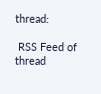thread:

 RSS Feed of thread